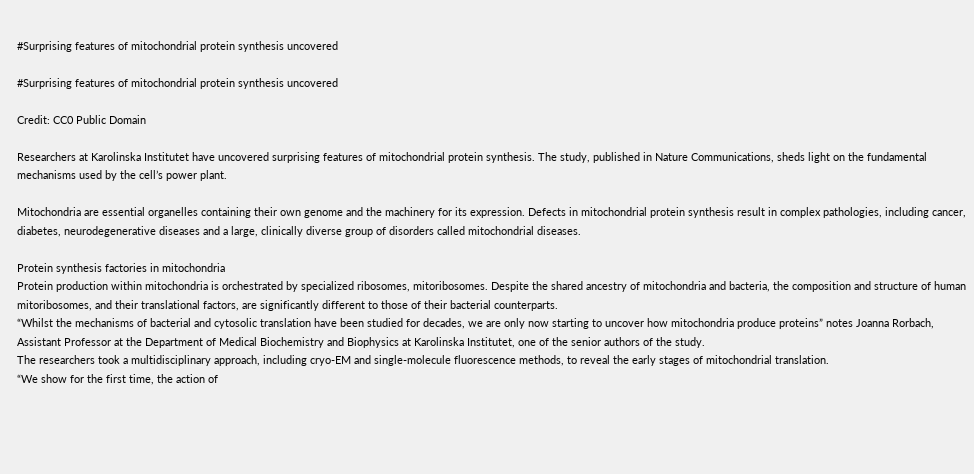#Surprising features of mitochondrial protein synthesis uncovered

#Surprising features of mitochondrial protein synthesis uncovered

Credit: CC0 Public Domain

Researchers at Karolinska Institutet have uncovered surprising features of mitochondrial protein synthesis. The study, published in Nature Communications, sheds light on the fundamental mechanisms used by the cell’s power plant.

Mitochondria are essential organelles containing their own genome and the machinery for its expression. Defects in mitochondrial protein synthesis result in complex pathologies, including cancer, diabetes, neurodegenerative diseases and a large, clinically diverse group of disorders called mitochondrial diseases.

Protein synthesis factories in mitochondria
Protein production within mitochondria is orchestrated by specialized ribosomes, mitoribosomes. Despite the shared ancestry of mitochondria and bacteria, the composition and structure of human mitoribosomes, and their translational factors, are significantly different to those of their bacterial counterparts.
“Whilst the mechanisms of bacterial and cytosolic translation have been studied for decades, we are only now starting to uncover how mitochondria produce proteins” notes Joanna Rorbach, Assistant Professor at the Department of Medical Biochemistry and Biophysics at Karolinska Institutet, one of the senior authors of the study.
The researchers took a multidisciplinary approach, including cryo-EM and single-molecule fluorescence methods, to reveal the early stages of mitochondrial translation.
“We show for the first time, the action of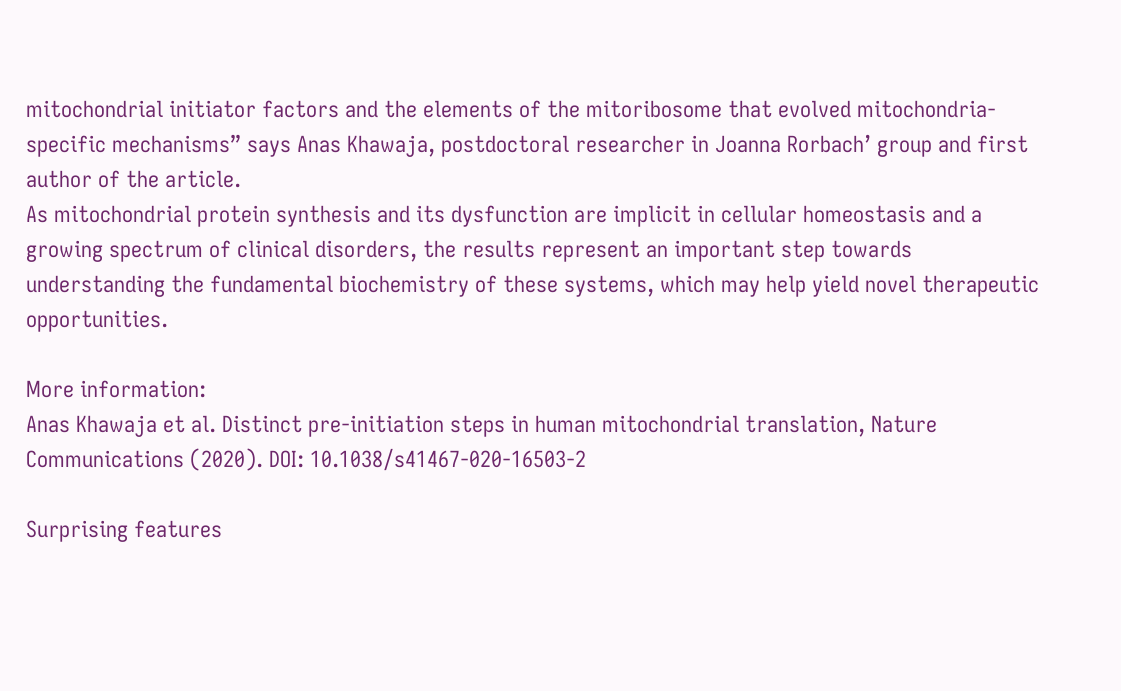mitochondrial initiator factors and the elements of the mitoribosome that evolved mitochondria-specific mechanisms” says Anas Khawaja, postdoctoral researcher in Joanna Rorbach’ group and first author of the article.
As mitochondrial protein synthesis and its dysfunction are implicit in cellular homeostasis and a growing spectrum of clinical disorders, the results represent an important step towards understanding the fundamental biochemistry of these systems, which may help yield novel therapeutic opportunities.

More information:
Anas Khawaja et al. Distinct pre-initiation steps in human mitochondrial translation, Nature Communications (2020). DOI: 10.1038/s41467-020-16503-2

Surprising features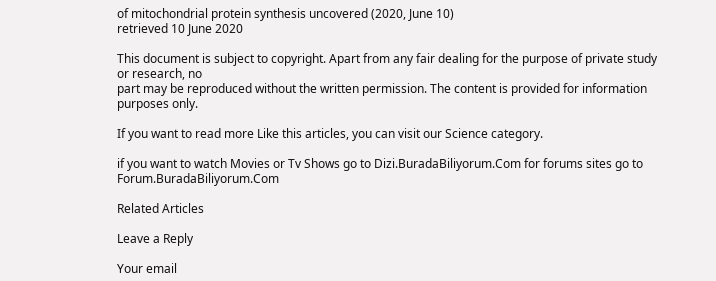of mitochondrial protein synthesis uncovered (2020, June 10)
retrieved 10 June 2020

This document is subject to copyright. Apart from any fair dealing for the purpose of private study or research, no
part may be reproduced without the written permission. The content is provided for information purposes only.

If you want to read more Like this articles, you can visit our Science category.

if you want to watch Movies or Tv Shows go to Dizi.BuradaBiliyorum.Com for forums sites go to Forum.BuradaBiliyorum.Com

Related Articles

Leave a Reply

Your email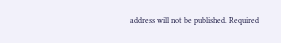address will not be published. Required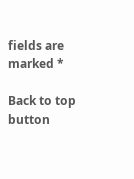fields are marked *

Back to top button